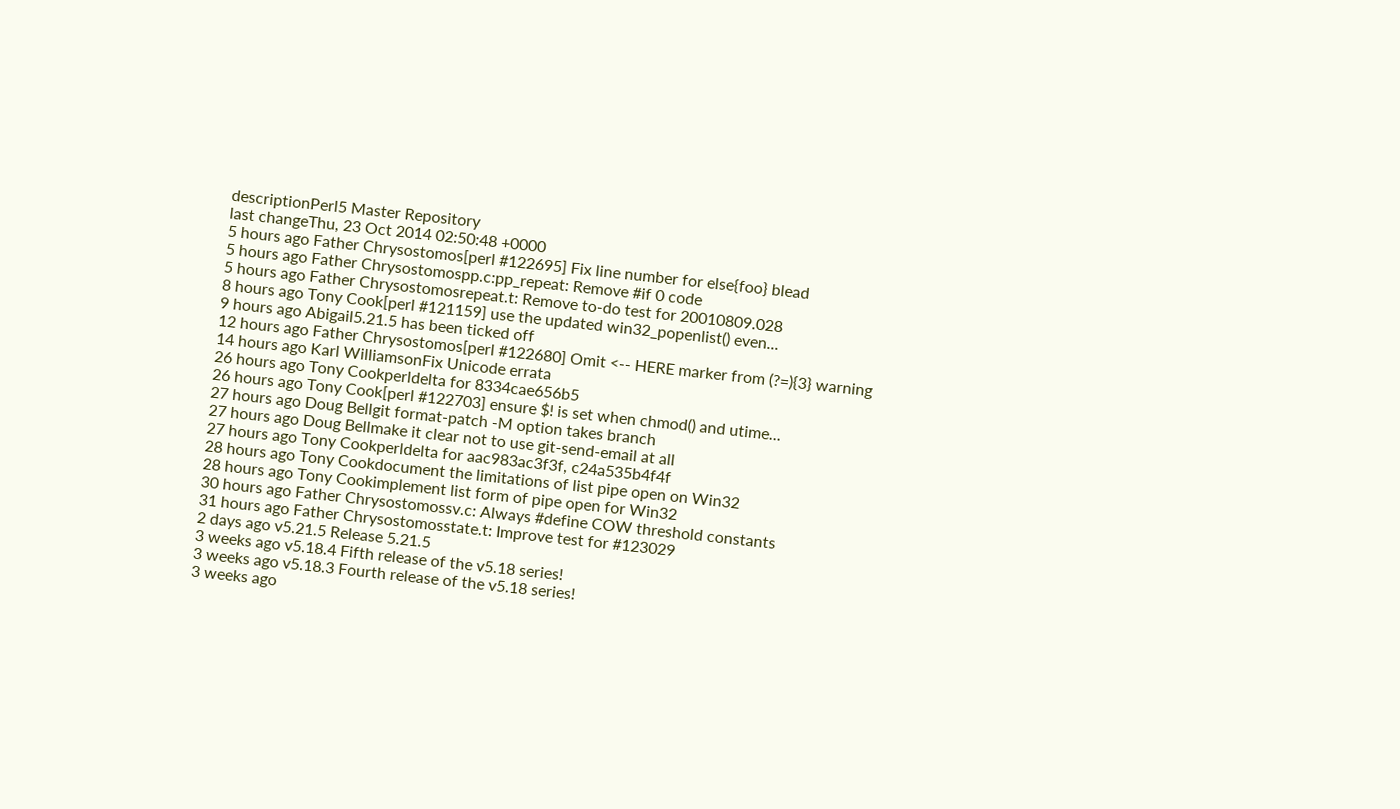descriptionPerl5 Master Repository
last changeThu, 23 Oct 2014 02:50:48 +0000
5 hours ago Father Chrysostomos[perl #122695] Fix line number for else{foo} blead
5 hours ago Father Chrysostomospp.c:pp_repeat: Remove #if 0 code
5 hours ago Father Chrysostomosrepeat.t: Remove to-do test for 20010809.028
8 hours ago Tony Cook[perl #121159] use the updated win32_popenlist() even...
9 hours ago Abigail5.21.5 has been ticked off
12 hours ago Father Chrysostomos[perl #122680] Omit <-- HERE marker from (?=){3} warning
14 hours ago Karl WilliamsonFix Unicode errata
26 hours ago Tony Cookperldelta for 8334cae656b5
26 hours ago Tony Cook[perl #122703] ensure $! is set when chmod() and utime...
27 hours ago Doug Bellgit format-patch -M option takes branch
27 hours ago Doug Bellmake it clear not to use git-send-email at all
27 hours ago Tony Cookperldelta for aac983ac3f3f, c24a535b4f4f
28 hours ago Tony Cookdocument the limitations of list pipe open on Win32
28 hours ago Tony Cookimplement list form of pipe open for Win32
30 hours ago Father Chrysostomossv.c: Always #define COW threshold constants
31 hours ago Father Chrysostomosstate.t: Improve test for #123029
2 days ago v5.21.5 Release 5.21.5
3 weeks ago v5.18.4 Fifth release of the v5.18 series!
3 weeks ago v5.18.3 Fourth release of the v5.18 series!
3 weeks ago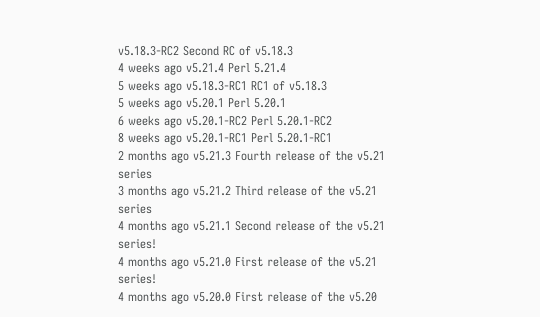v5.18.3-RC2 Second RC of v5.18.3
4 weeks ago v5.21.4 Perl 5.21.4
5 weeks ago v5.18.3-RC1 RC1 of v5.18.3
5 weeks ago v5.20.1 Perl 5.20.1
6 weeks ago v5.20.1-RC2 Perl 5.20.1-RC2
8 weeks ago v5.20.1-RC1 Perl 5.20.1-RC1
2 months ago v5.21.3 Fourth release of the v5.21 series
3 months ago v5.21.2 Third release of the v5.21 series
4 months ago v5.21.1 Second release of the v5.21 series!
4 months ago v5.21.0 First release of the v5.21 series!
4 months ago v5.20.0 First release of the v5.20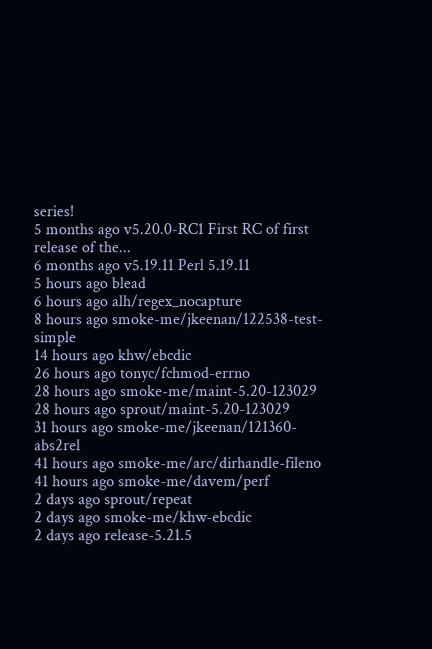series!
5 months ago v5.20.0-RC1 First RC of first release of the...
6 months ago v5.19.11 Perl 5.19.11
5 hours ago blead
6 hours ago alh/regex_nocapture
8 hours ago smoke-me/jkeenan/122538-test-simple
14 hours ago khw/ebcdic
26 hours ago tonyc/fchmod-errno
28 hours ago smoke-me/maint-5.20-123029
28 hours ago sprout/maint-5.20-123029
31 hours ago smoke-me/jkeenan/121360-abs2rel
41 hours ago smoke-me/arc/dirhandle-fileno
41 hours ago smoke-me/davem/perf
2 days ago sprout/repeat
2 days ago smoke-me/khw-ebcdic
2 days ago release-5.21.5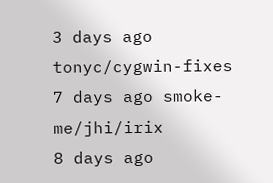3 days ago tonyc/cygwin-fixes
7 days ago smoke-me/jhi/irix
8 days ago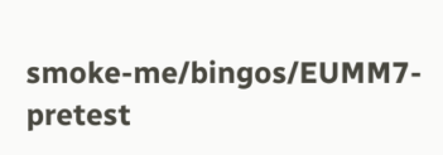smoke-me/bingos/EUMM7-pretest